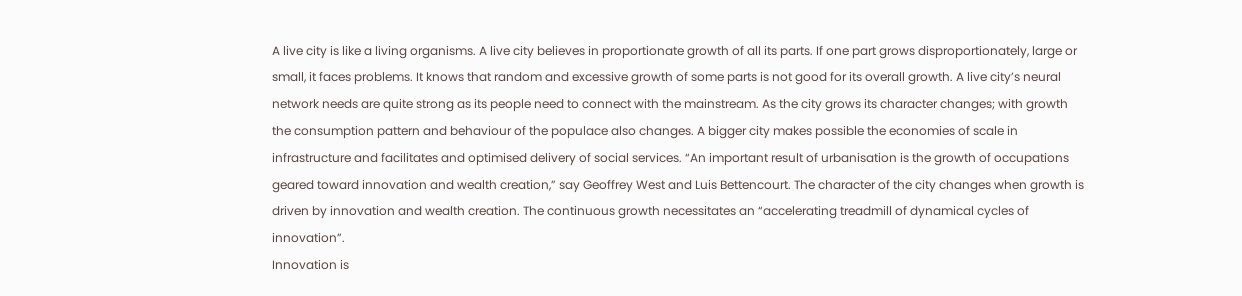A live city is like a living organisms. A live city believes in proportionate growth of all its parts. If one part grows disproportionately, large or small, it faces problems. It knows that random and excessive growth of some parts is not good for its overall growth. A live city’s neural network needs are quite strong as its people need to connect with the mainstream. As the city grows its character changes; with growth the consumption pattern and behaviour of the populace also changes. A bigger city makes possible the economies of scale in infrastructure and facilitates and optimised delivery of social services. “An important result of urbanisation is the growth of occupations geared toward innovation and wealth creation,” say Geoffrey West and Luis Bettencourt. The character of the city changes when growth is driven by innovation and wealth creation. The continuous growth necessitates an “accelerating treadmill of dynamical cycles of innovation”.
Innovation is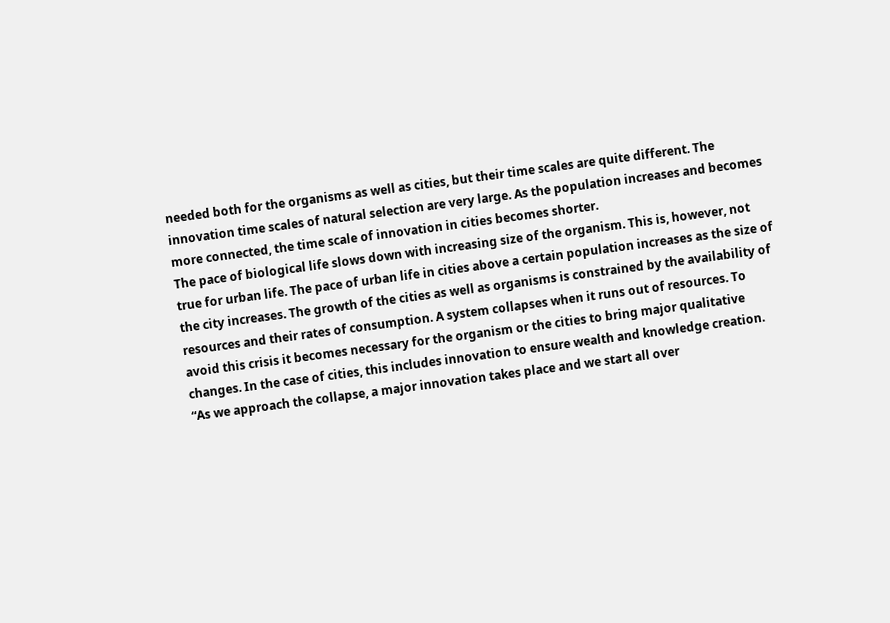needed both for the organisms as well as cities, but their time scales are quite different. The innovation time scales of natural selection are very large. As the population increases and becomes more connected, the time scale of innovation in cities becomes shorter.
The pace of biological life slows down with increasing size of the organism. This is, however, not true for urban life. The pace of urban life in cities above a certain population increases as the size of the city increases. The growth of the cities as well as organisms is constrained by the availability of resources and their rates of consumption. A system collapses when it runs out of resources. To avoid this crisis it becomes necessary for the organism or the cities to bring major qualitative changes. In the case of cities, this includes innovation to ensure wealth and knowledge creation. “As we approach the collapse, a major innovation takes place and we start all over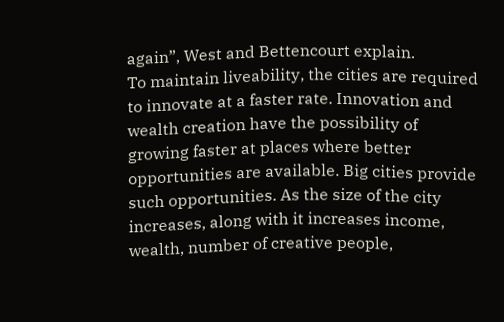again”, West and Bettencourt explain.
To maintain liveability, the cities are required to innovate at a faster rate. Innovation and wealth creation have the possibility of growing faster at places where better opportunities are available. Big cities provide such opportunities. As the size of the city increases, along with it increases income, wealth, number of creative people,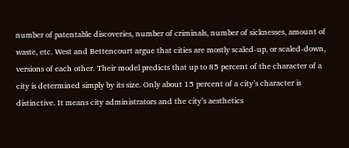number of patentable discoveries, number of criminals, number of sicknesses, amount of waste, etc. West and Bettencourt argue that cities are mostly scaled-up, or scaled-down, versions of each other. Their model predicts that up to 85 percent of the character of a city is determined simply by its size. Only about 15 percent of a city’s character is distinctive. It means city administrators and the city’s aesthetics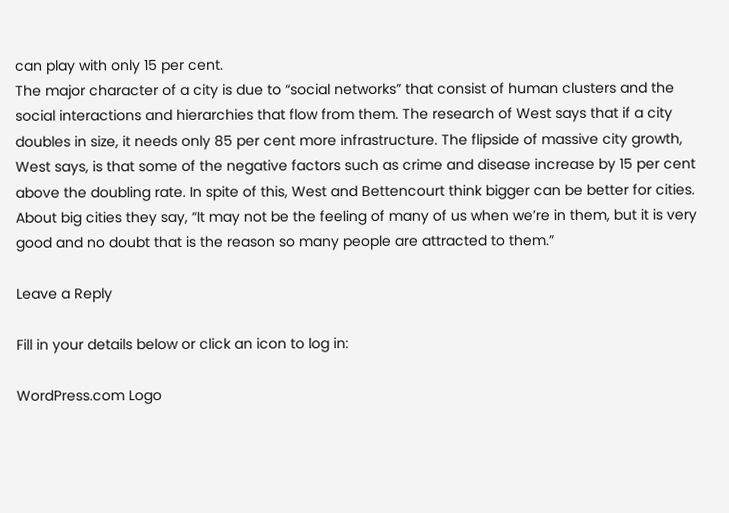can play with only 15 per cent.
The major character of a city is due to “social networks” that consist of human clusters and the social interactions and hierarchies that flow from them. The research of West says that if a city doubles in size, it needs only 85 per cent more infrastructure. The flipside of massive city growth, West says, is that some of the negative factors such as crime and disease increase by 15 per cent above the doubling rate. In spite of this, West and Bettencourt think bigger can be better for cities. About big cities they say, “It may not be the feeling of many of us when we’re in them, but it is very good and no doubt that is the reason so many people are attracted to them.”

Leave a Reply

Fill in your details below or click an icon to log in:

WordPress.com Logo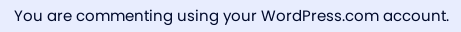You are commenting using your WordPress.com account.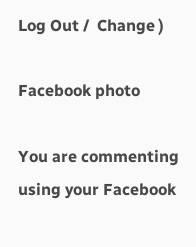Log Out /  Change )

Facebook photo

You are commenting using your Facebook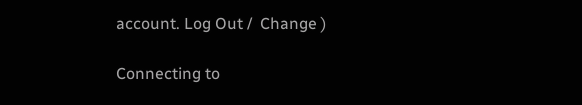account. Log Out /  Change )

Connecting to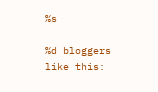%s

%d bloggers like this: